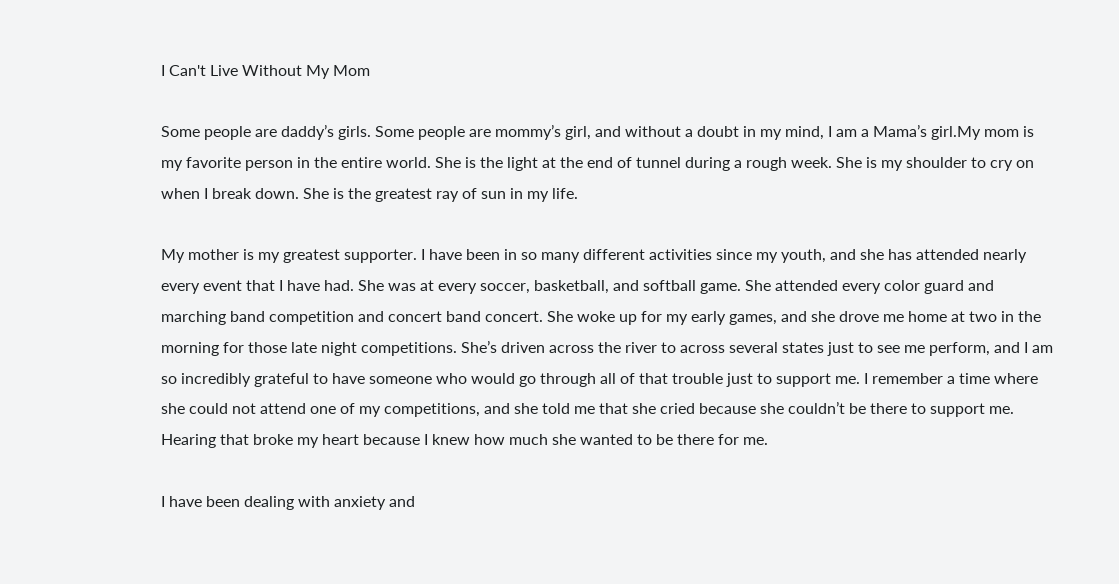I Can't Live Without My Mom

Some people are daddy’s girls. Some people are mommy’s girl, and without a doubt in my mind, I am a Mama’s girl.My mom is my favorite person in the entire world. She is the light at the end of tunnel during a rough week. She is my shoulder to cry on when I break down. She is the greatest ray of sun in my life.

My mother is my greatest supporter. I have been in so many different activities since my youth, and she has attended nearly every event that I have had. She was at every soccer, basketball, and softball game. She attended every color guard and marching band competition and concert band concert. She woke up for my early games, and she drove me home at two in the morning for those late night competitions. She’s driven across the river to across several states just to see me perform, and I am so incredibly grateful to have someone who would go through all of that trouble just to support me. I remember a time where she could not attend one of my competitions, and she told me that she cried because she couldn’t be there to support me. Hearing that broke my heart because I knew how much she wanted to be there for me.

I have been dealing with anxiety and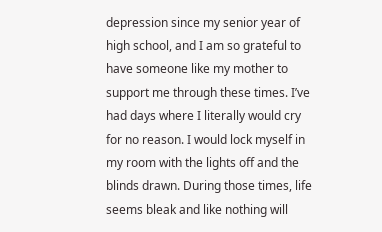depression since my senior year of high school, and I am so grateful to have someone like my mother to support me through these times. I’ve had days where I literally would cry for no reason. I would lock myself in my room with the lights off and the blinds drawn. During those times, life seems bleak and like nothing will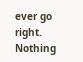ever go right. Nothing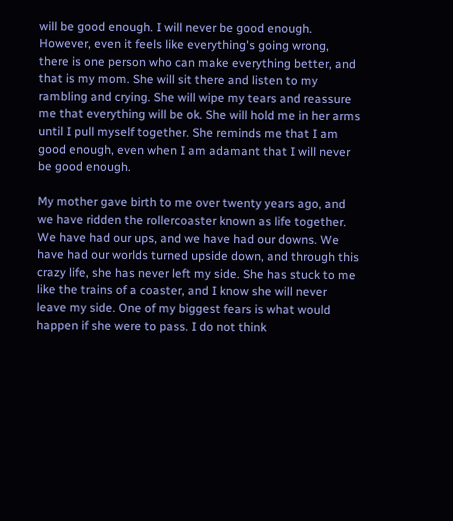will be good enough. I will never be good enough. However, even it feels like everything's going wrong, there is one person who can make everything better, and that is my mom. She will sit there and listen to my rambling and crying. She will wipe my tears and reassure me that everything will be ok. She will hold me in her arms until I pull myself together. She reminds me that I am good enough, even when I am adamant that I will never be good enough.

My mother gave birth to me over twenty years ago, and we have ridden the rollercoaster known as life together. We have had our ups, and we have had our downs. We have had our worlds turned upside down, and through this crazy life, she has never left my side. She has stuck to me like the trains of a coaster, and I know she will never leave my side. One of my biggest fears is what would happen if she were to pass. I do not think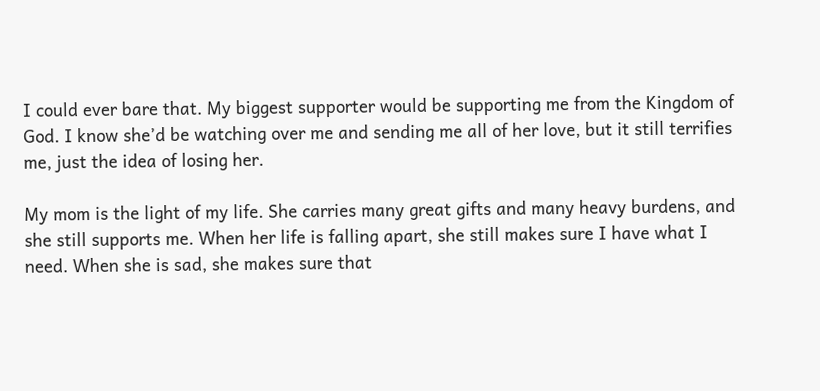I could ever bare that. My biggest supporter would be supporting me from the Kingdom of God. I know she’d be watching over me and sending me all of her love, but it still terrifies me, just the idea of losing her.

My mom is the light of my life. She carries many great gifts and many heavy burdens, and she still supports me. When her life is falling apart, she still makes sure I have what I need. When she is sad, she makes sure that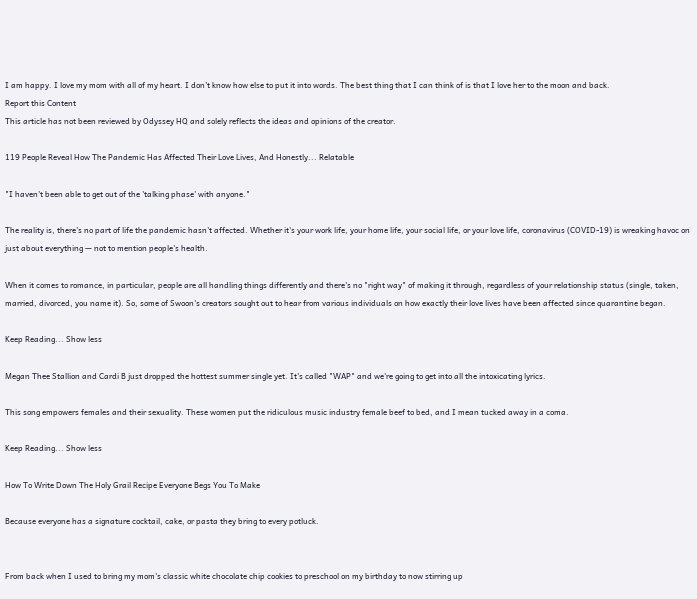I am happy. I love my mom with all of my heart. I don’t know how else to put it into words. The best thing that I can think of is that I love her to the moon and back.
Report this Content
This article has not been reviewed by Odyssey HQ and solely reflects the ideas and opinions of the creator.

119 People Reveal How The Pandemic Has Affected Their Love Lives, And Honestly... Relatable

"I haven't been able to get out of the 'talking phase' with anyone."

The reality is, there's no part of life the pandemic hasn't affected. Whether it's your work life, your home life, your social life, or your love life, coronavirus (COVID-19) is wreaking havoc on just about everything — not to mention people's health.

When it comes to romance, in particular, people are all handling things differently and there's no "right way" of making it through, regardless of your relationship status (single, taken, married, divorced, you name it). So, some of Swoon's creators sought out to hear from various individuals on how exactly their love lives have been affected since quarantine began.

Keep Reading... Show less

Megan Thee Stallion and Cardi B just dropped the hottest summer single yet. It's called "WAP" and we're going to get into all the intoxicating lyrics.

This song empowers females and their sexuality. These women put the ridiculous music industry female beef to bed, and I mean tucked away in a coma.

Keep Reading... Show less

How To Write Down The Holy Grail Recipe Everyone Begs You To Make

Because everyone has a signature cocktail, cake, or pasta they bring to every potluck.


From back when I used to bring my mom's classic white chocolate chip cookies to preschool on my birthday to now stirring up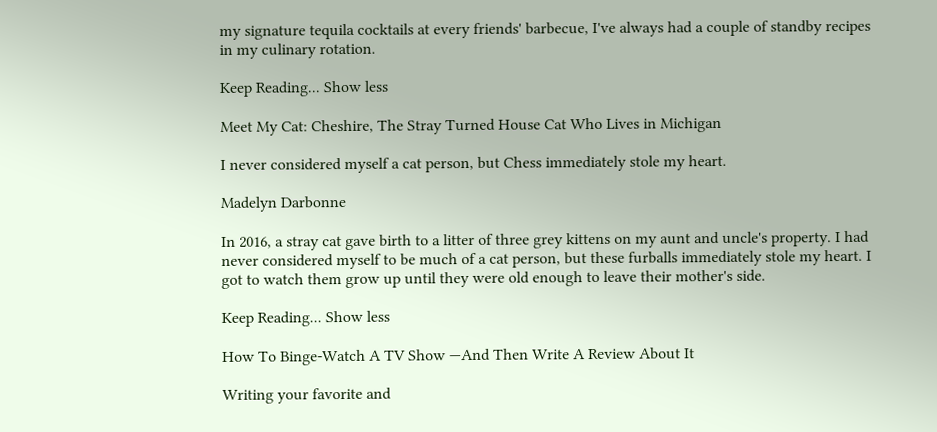my signature tequila cocktails at every friends' barbecue, I've always had a couple of standby recipes in my culinary rotation.

Keep Reading... Show less

Meet My Cat: Cheshire, The Stray Turned House Cat Who Lives in Michigan

I never considered myself a cat person, but Chess immediately stole my heart.

Madelyn Darbonne

In 2016, a stray cat gave birth to a litter of three grey kittens on my aunt and uncle's property. I had never considered myself to be much of a cat person, but these furballs immediately stole my heart. I got to watch them grow up until they were old enough to leave their mother's side.

Keep Reading... Show less

How To Binge-Watch A TV Show —And Then Write A Review About It

Writing your favorite and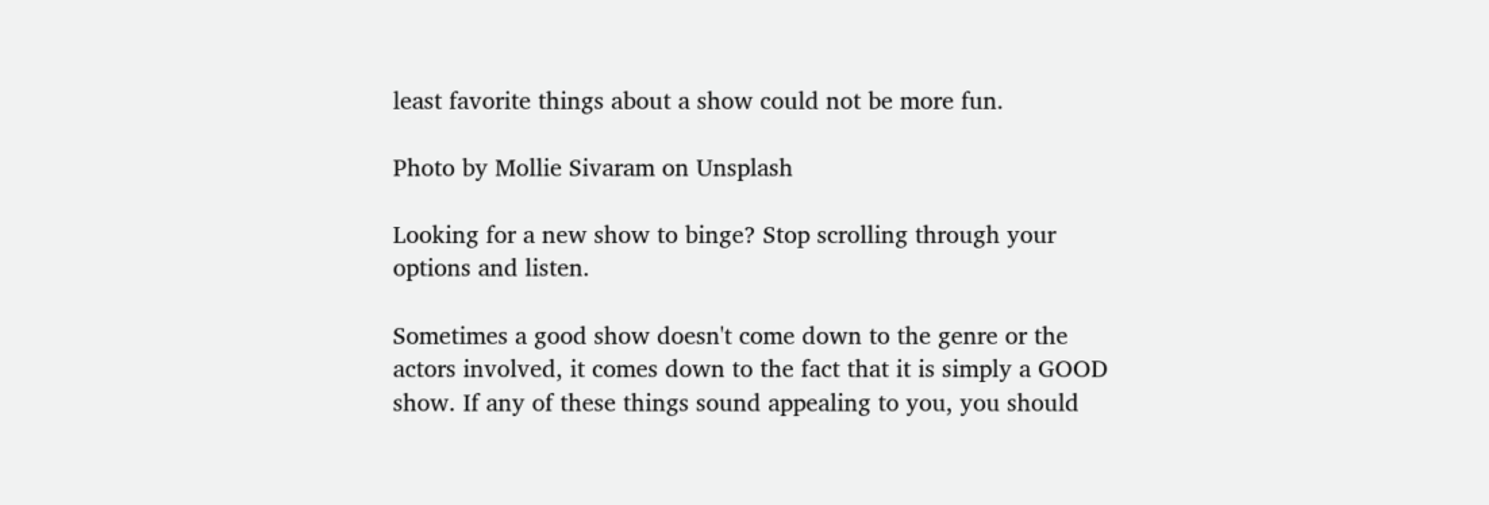least favorite things about a show could not be more fun.

Photo by Mollie Sivaram on Unsplash

Looking for a new show to binge? Stop scrolling through your options and listen.

Sometimes a good show doesn't come down to the genre or the actors involved, it comes down to the fact that it is simply a GOOD show. If any of these things sound appealing to you, you should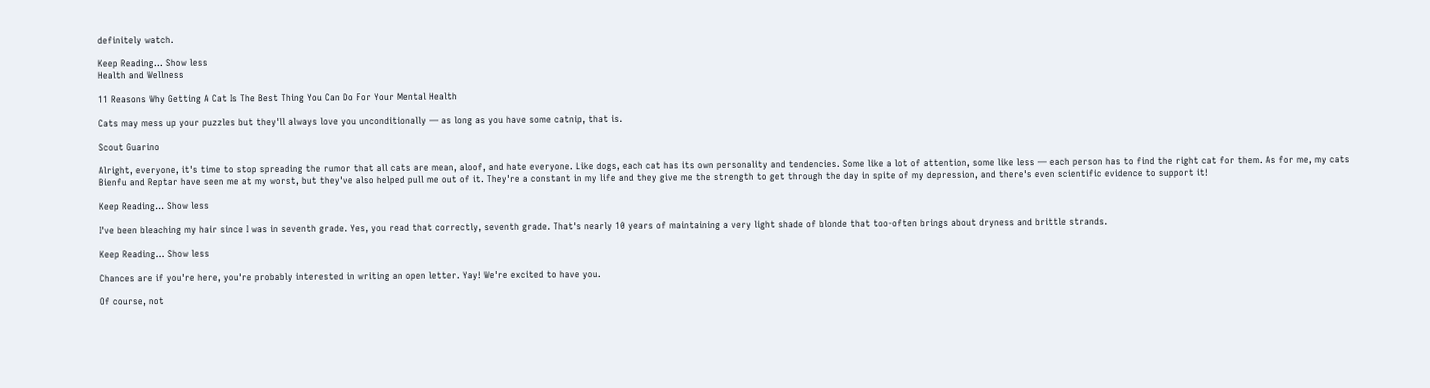definitely watch.

Keep Reading... Show less
Health and Wellness

11 Reasons Why Getting A Cat Is The Best Thing You Can Do For Your Mental Health

Cats may mess up your puzzles but they'll always love you unconditionally — as long as you have some catnip, that is.

Scout Guarino

Alright, everyone, it's time to stop spreading the rumor that all cats are mean, aloof, and hate everyone. Like dogs, each cat has its own personality and tendencies. Some like a lot of attention, some like less — each person has to find the right cat for them. As for me, my cats Bienfu and Reptar have seen me at my worst, but they've also helped pull me out of it. They're a constant in my life and they give me the strength to get through the day in spite of my depression, and there's even scientific evidence to support it!

Keep Reading... Show less

I've been bleaching my hair since I was in seventh grade. Yes, you read that correctly, seventh grade. That's nearly 10 years of maintaining a very light shade of blonde that too-often brings about dryness and brittle strands.

Keep Reading... Show less

Chances are if you're here, you're probably interested in writing an open letter. Yay! We're excited to have you.

Of course, not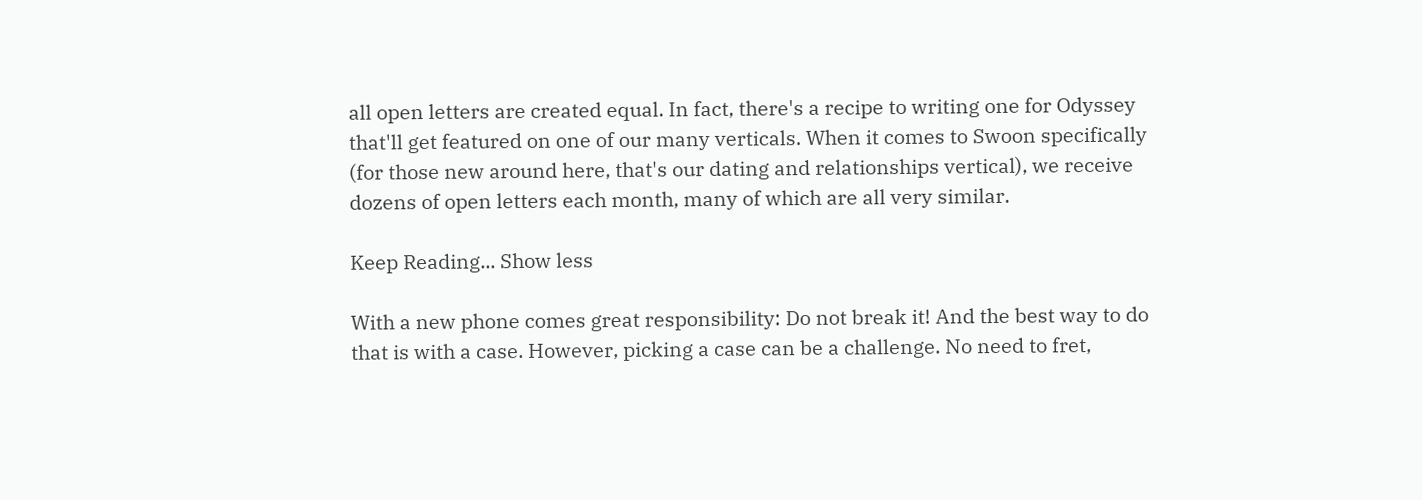all open letters are created equal. In fact, there's a recipe to writing one for Odyssey that'll get featured on one of our many verticals. When it comes to Swoon specifically (for those new around here, that's our dating and relationships vertical), we receive dozens of open letters each month, many of which are all very similar.

Keep Reading... Show less

With a new phone comes great responsibility: Do not break it! And the best way to do that is with a case. However, picking a case can be a challenge. No need to fret,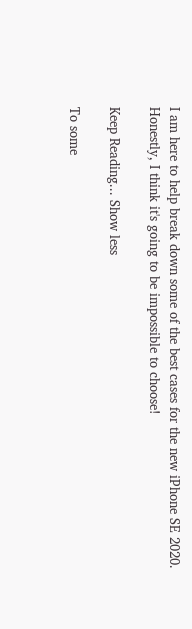I am here to help break down some of the best cases for the new iPhone SE 2020. Honestly, I think it's going to be impossible to choose!

Keep Reading... Show less

To some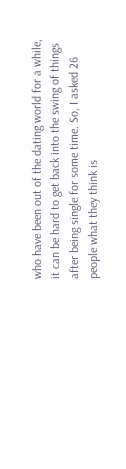who have been out of the dating world for a while, it can be hard to get back into the swing of things after being single for some time. So, I asked 26 people what they think is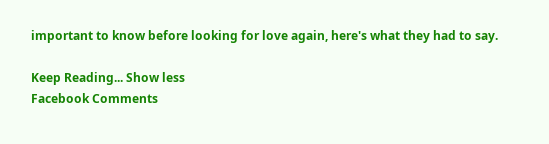important to know before looking for love again, here's what they had to say.

Keep Reading... Show less
Facebook Comments